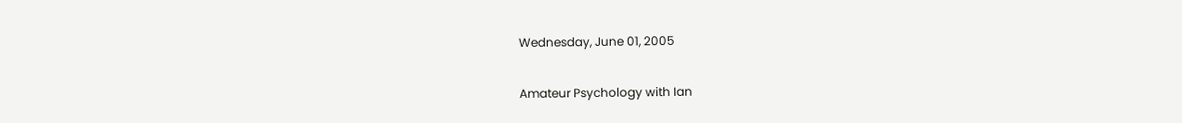Wednesday, June 01, 2005

Amateur Psychology with Ian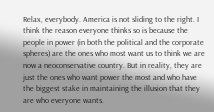Relax, everybody. America is not sliding to the right. I think the reason everyone thinks so is because the people in power (in both the political and the corporate spheres) are the ones who most want us to think we are now a neoconservative country. But in reality, they are just the ones who want power the most and who have the biggest stake in maintaining the illusion that they are who everyone wants.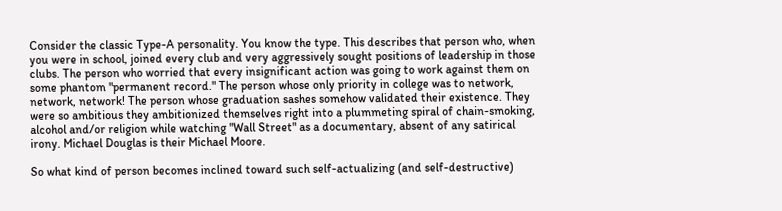Consider the classic Type-A personality. You know the type. This describes that person who, when you were in school, joined every club and very aggressively sought positions of leadership in those clubs. The person who worried that every insignificant action was going to work against them on some phantom "permanent record." The person whose only priority in college was to network, network, network! The person whose graduation sashes somehow validated their existence. They were so ambitious they ambitionized themselves right into a plummeting spiral of chain-smoking, alcohol and/or religion while watching "Wall Street" as a documentary, absent of any satirical irony. Michael Douglas is their Michael Moore.

So what kind of person becomes inclined toward such self-actualizing (and self-destructive)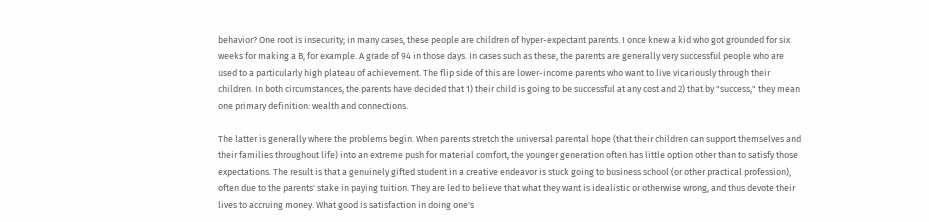behavior? One root is insecurity; in many cases, these people are children of hyper-expectant parents. I once knew a kid who got grounded for six weeks for making a B, for example. A grade of 94 in those days. In cases such as these, the parents are generally very successful people who are used to a particularly high plateau of achievement. The flip side of this are lower-income parents who want to live vicariously through their children. In both circumstances, the parents have decided that 1) their child is going to be successful at any cost and 2) that by "success," they mean one primary definition: wealth and connections.

The latter is generally where the problems begin. When parents stretch the universal parental hope (that their children can support themselves and their families throughout life) into an extreme push for material comfort, the younger generation often has little option other than to satisfy those expectations. The result is that a genuinely gifted student in a creative endeavor is stuck going to business school (or other practical profession), often due to the parents' stake in paying tuition. They are led to believe that what they want is idealistic or otherwise wrong, and thus devote their lives to accruing money. What good is satisfaction in doing one's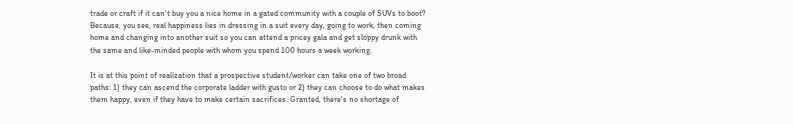trade or craft if it can't buy you a nice home in a gated community with a couple of SUVs to boot? Because, you see, real happiness lies in dressing in a suit every day, going to work, then coming home and changing into another suit so you can attend a pricey gala and get sloppy drunk with the same and like-minded people with whom you spend 100 hours a week working.

It is at this point of realization that a prospective student/worker can take one of two broad paths: 1) they can ascend the corporate ladder with gusto or 2) they can choose to do what makes them happy, even if they have to make certain sacrifices. Granted, there's no shortage of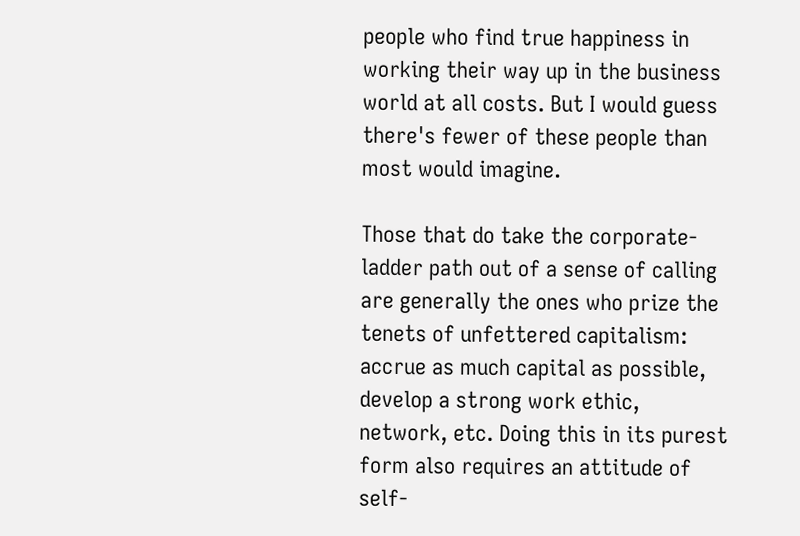people who find true happiness in working their way up in the business world at all costs. But I would guess there's fewer of these people than most would imagine.

Those that do take the corporate-ladder path out of a sense of calling are generally the ones who prize the tenets of unfettered capitalism: accrue as much capital as possible, develop a strong work ethic, network, etc. Doing this in its purest form also requires an attitude of self-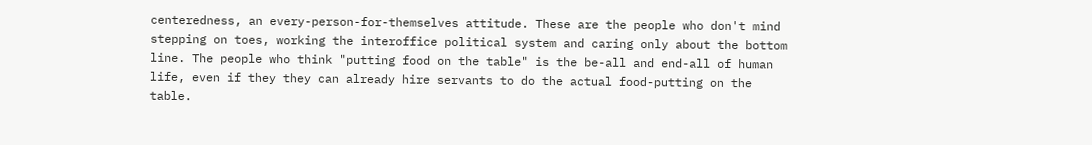centeredness, an every-person-for-themselves attitude. These are the people who don't mind stepping on toes, working the interoffice political system and caring only about the bottom line. The people who think "putting food on the table" is the be-all and end-all of human life, even if they they can already hire servants to do the actual food-putting on the table.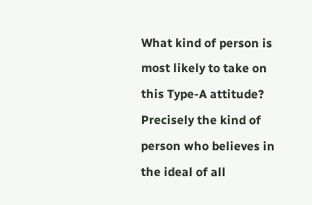What kind of person is most likely to take on this Type-A attitude? Precisely the kind of person who believes in the ideal of all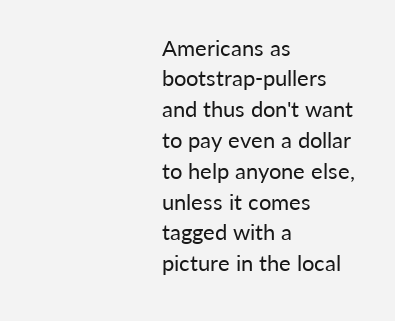Americans as bootstrap-pullers and thus don't want to pay even a dollar to help anyone else, unless it comes tagged with a picture in the local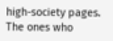high-society pages. The ones who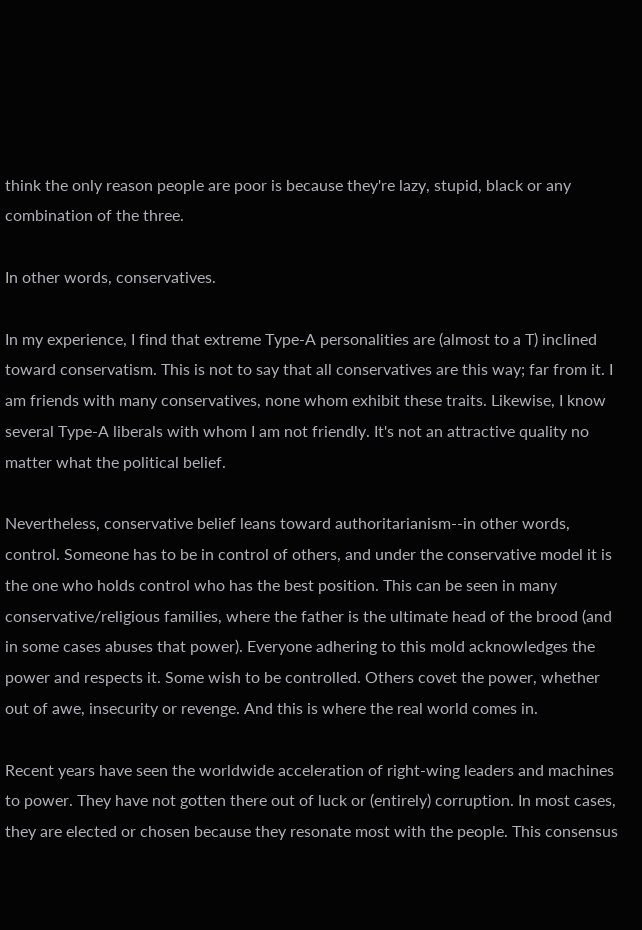think the only reason people are poor is because they're lazy, stupid, black or any combination of the three.

In other words, conservatives.

In my experience, I find that extreme Type-A personalities are (almost to a T) inclined toward conservatism. This is not to say that all conservatives are this way; far from it. I am friends with many conservatives, none whom exhibit these traits. Likewise, I know several Type-A liberals with whom I am not friendly. It's not an attractive quality no matter what the political belief.

Nevertheless, conservative belief leans toward authoritarianism--in other words, control. Someone has to be in control of others, and under the conservative model it is the one who holds control who has the best position. This can be seen in many conservative/religious families, where the father is the ultimate head of the brood (and in some cases abuses that power). Everyone adhering to this mold acknowledges the power and respects it. Some wish to be controlled. Others covet the power, whether out of awe, insecurity or revenge. And this is where the real world comes in.

Recent years have seen the worldwide acceleration of right-wing leaders and machines to power. They have not gotten there out of luck or (entirely) corruption. In most cases, they are elected or chosen because they resonate most with the people. This consensus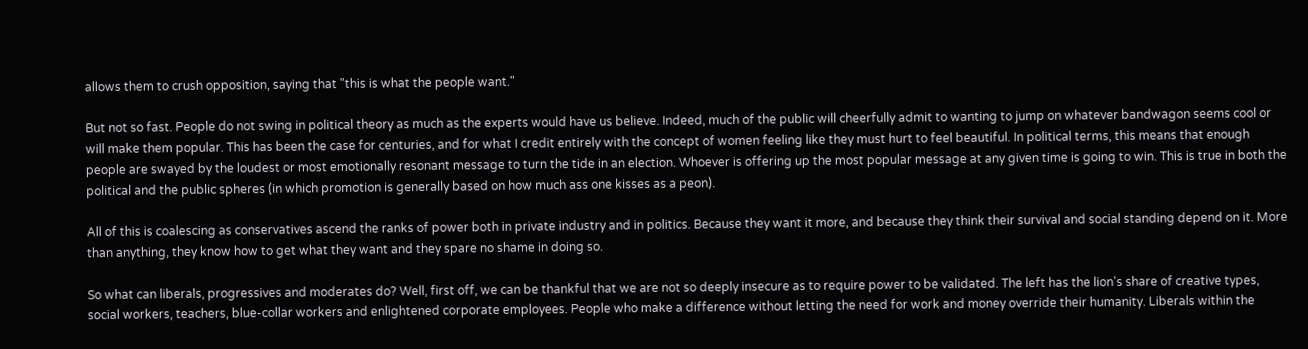allows them to crush opposition, saying that "this is what the people want."

But not so fast. People do not swing in political theory as much as the experts would have us believe. Indeed, much of the public will cheerfully admit to wanting to jump on whatever bandwagon seems cool or will make them popular. This has been the case for centuries, and for what I credit entirely with the concept of women feeling like they must hurt to feel beautiful. In political terms, this means that enough people are swayed by the loudest or most emotionally resonant message to turn the tide in an election. Whoever is offering up the most popular message at any given time is going to win. This is true in both the political and the public spheres (in which promotion is generally based on how much ass one kisses as a peon).

All of this is coalescing as conservatives ascend the ranks of power both in private industry and in politics. Because they want it more, and because they think their survival and social standing depend on it. More than anything, they know how to get what they want and they spare no shame in doing so.

So what can liberals, progressives and moderates do? Well, first off, we can be thankful that we are not so deeply insecure as to require power to be validated. The left has the lion's share of creative types, social workers, teachers, blue-collar workers and enlightened corporate employees. People who make a difference without letting the need for work and money override their humanity. Liberals within the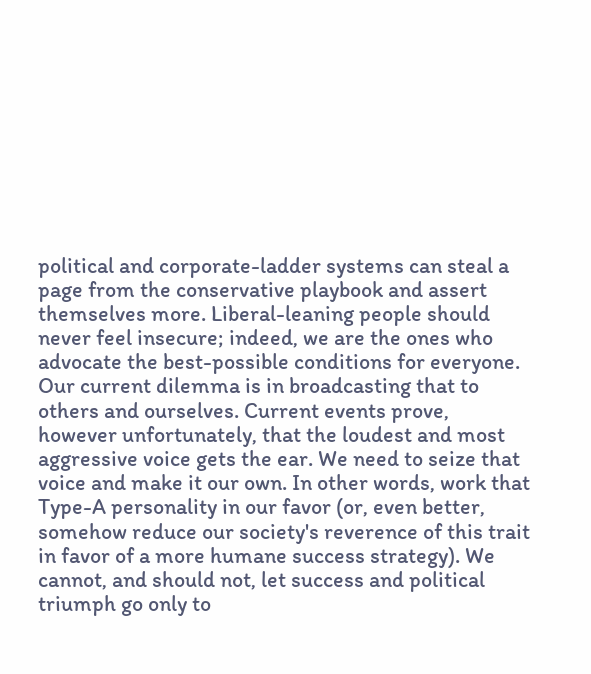political and corporate-ladder systems can steal a page from the conservative playbook and assert themselves more. Liberal-leaning people should never feel insecure; indeed, we are the ones who advocate the best-possible conditions for everyone. Our current dilemma is in broadcasting that to others and ourselves. Current events prove, however unfortunately, that the loudest and most aggressive voice gets the ear. We need to seize that voice and make it our own. In other words, work that Type-A personality in our favor (or, even better, somehow reduce our society's reverence of this trait in favor of a more humane success strategy). We cannot, and should not, let success and political triumph go only to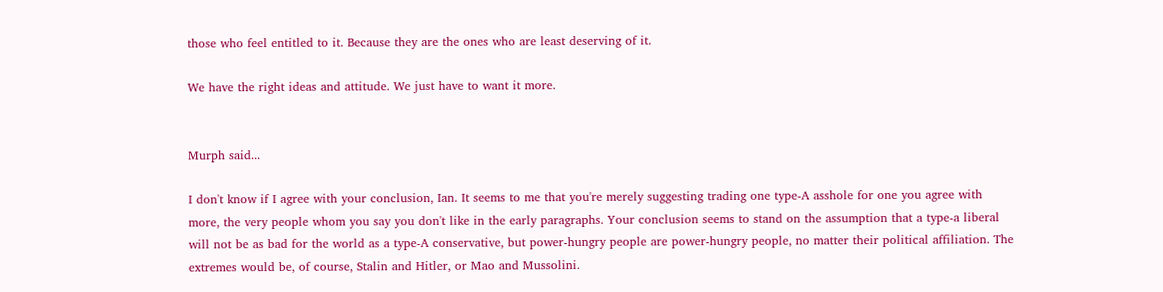those who feel entitled to it. Because they are the ones who are least deserving of it.

We have the right ideas and attitude. We just have to want it more.


Murph said...

I don't know if I agree with your conclusion, Ian. It seems to me that you're merely suggesting trading one type-A asshole for one you agree with more, the very people whom you say you don't like in the early paragraphs. Your conclusion seems to stand on the assumption that a type-a liberal will not be as bad for the world as a type-A conservative, but power-hungry people are power-hungry people, no matter their political affiliation. The extremes would be, of course, Stalin and Hitler, or Mao and Mussolini.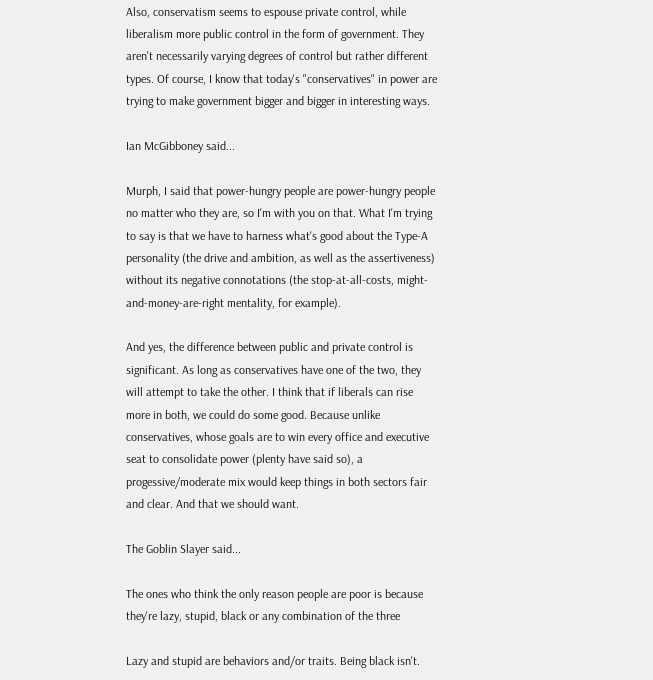Also, conservatism seems to espouse private control, while liberalism more public control in the form of government. They aren't necessarily varying degrees of control but rather different types. Of course, I know that today's "conservatives" in power are trying to make government bigger and bigger in interesting ways.

Ian McGibboney said...

Murph, I said that power-hungry people are power-hungry people no matter who they are, so I'm with you on that. What I'm trying to say is that we have to harness what's good about the Type-A personality (the drive and ambition, as well as the assertiveness) without its negative connotations (the stop-at-all-costs, might-and-money-are-right mentality, for example).

And yes, the difference between public and private control is significant. As long as conservatives have one of the two, they will attempt to take the other. I think that if liberals can rise more in both, we could do some good. Because unlike conservatives, whose goals are to win every office and executive seat to consolidate power (plenty have said so), a progessive/moderate mix would keep things in both sectors fair and clear. And that we should want.

The Goblin Slayer said...

The ones who think the only reason people are poor is because they're lazy, stupid, black or any combination of the three

Lazy and stupid are behaviors and/or traits. Being black isn't.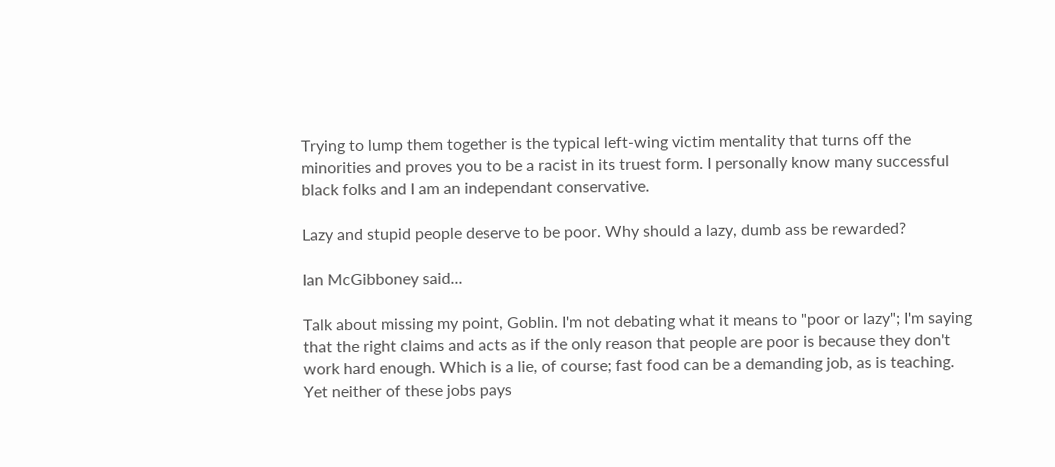Trying to lump them together is the typical left-wing victim mentality that turns off the minorities and proves you to be a racist in its truest form. I personally know many successful black folks and I am an independant conservative.

Lazy and stupid people deserve to be poor. Why should a lazy, dumb ass be rewarded?

Ian McGibboney said...

Talk about missing my point, Goblin. I'm not debating what it means to "poor or lazy"; I'm saying that the right claims and acts as if the only reason that people are poor is because they don't work hard enough. Which is a lie, of course; fast food can be a demanding job, as is teaching. Yet neither of these jobs pays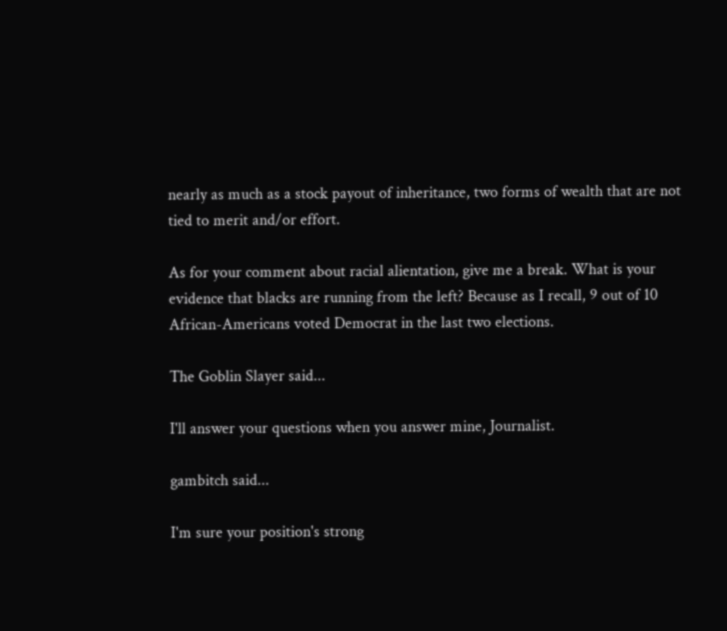nearly as much as a stock payout of inheritance, two forms of wealth that are not tied to merit and/or effort.

As for your comment about racial alientation, give me a break. What is your evidence that blacks are running from the left? Because as I recall, 9 out of 10 African-Americans voted Democrat in the last two elections.

The Goblin Slayer said...

I'll answer your questions when you answer mine, Journalist.

gambitch said...

I'm sure your position's strong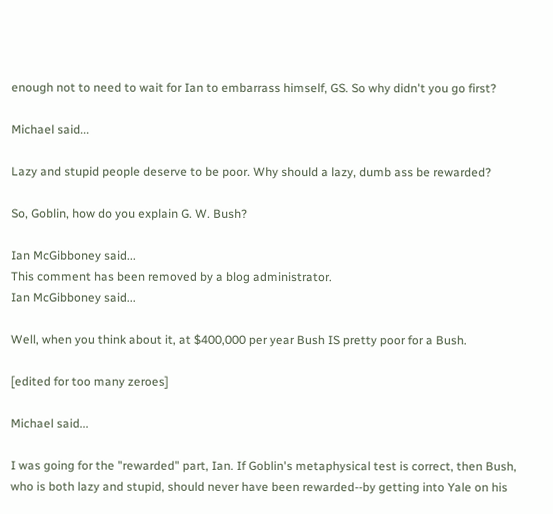enough not to need to wait for Ian to embarrass himself, GS. So why didn't you go first?

Michael said...

Lazy and stupid people deserve to be poor. Why should a lazy, dumb ass be rewarded?

So, Goblin, how do you explain G. W. Bush?

Ian McGibboney said...
This comment has been removed by a blog administrator.
Ian McGibboney said...

Well, when you think about it, at $400,000 per year Bush IS pretty poor for a Bush.

[edited for too many zeroes]

Michael said...

I was going for the "rewarded" part, Ian. If Goblin's metaphysical test is correct, then Bush, who is both lazy and stupid, should never have been rewarded--by getting into Yale on his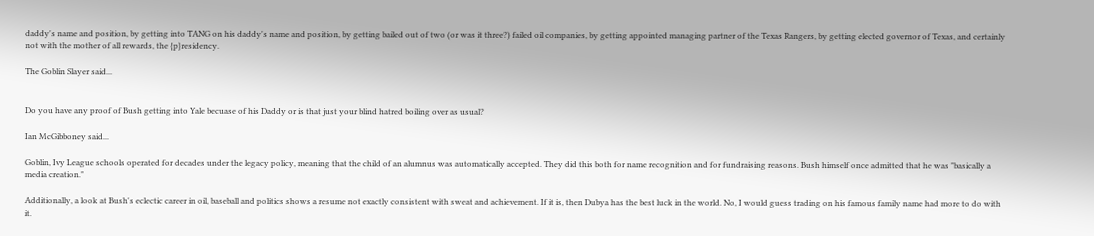daddy's name and position, by getting into TANG on his daddy's name and position, by getting bailed out of two (or was it three?) failed oil companies, by getting appointed managing partner of the Texas Rangers, by getting elected governor of Texas, and certainly not with the mother of all rewards, the {p}residency.

The Goblin Slayer said...


Do you have any proof of Bush getting into Yale becuase of his Daddy or is that just your blind hatred boiling over as usual?

Ian McGibboney said...

Goblin, Ivy League schools operated for decades under the legacy policy, meaning that the child of an alumnus was automatically accepted. They did this both for name recognition and for fundraising reasons. Bush himself once admitted that he was "basically a media creation."

Additionally, a look at Bush's eclectic career in oil, baseball and politics shows a resume not exactly consistent with sweat and achievement. If it is, then Dubya has the best luck in the world. No, I would guess trading on his famous family name had more to do with it.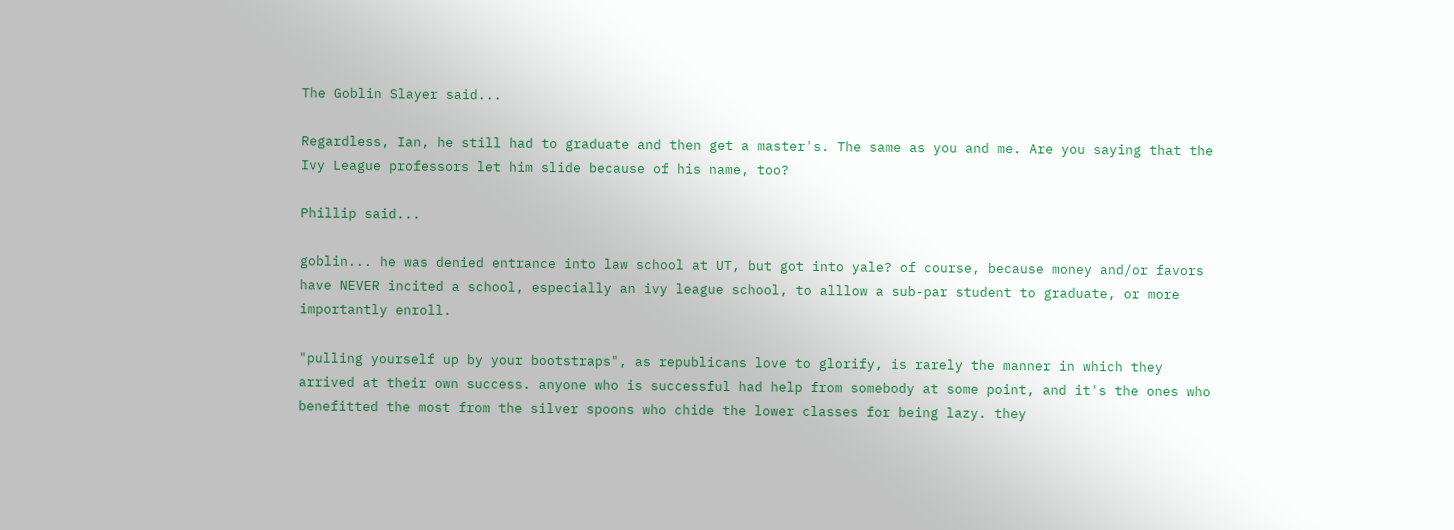The Goblin Slayer said...

Regardless, Ian, he still had to graduate and then get a master's. The same as you and me. Are you saying that the Ivy League professors let him slide because of his name, too?

Phillip said...

goblin... he was denied entrance into law school at UT, but got into yale? of course, because money and/or favors have NEVER incited a school, especially an ivy league school, to alllow a sub-par student to graduate, or more importantly enroll.

"pulling yourself up by your bootstraps", as republicans love to glorify, is rarely the manner in which they arrived at their own success. anyone who is successful had help from somebody at some point, and it's the ones who benefitted the most from the silver spoons who chide the lower classes for being lazy. they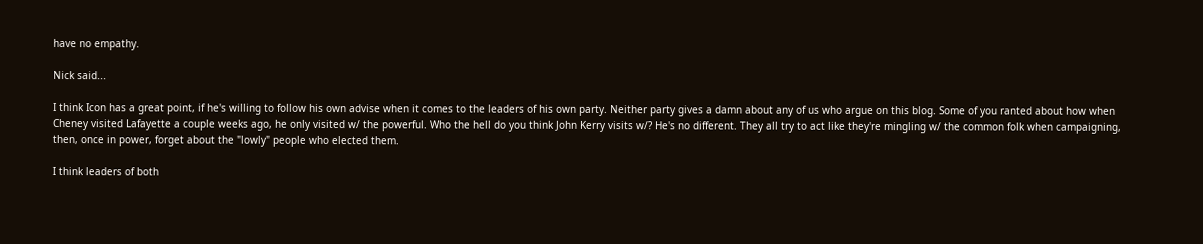have no empathy.

Nick said...

I think Icon has a great point, if he's willing to follow his own advise when it comes to the leaders of his own party. Neither party gives a damn about any of us who argue on this blog. Some of you ranted about how when Cheney visited Lafayette a couple weeks ago, he only visited w/ the powerful. Who the hell do you think John Kerry visits w/? He's no different. They all try to act like they're mingling w/ the common folk when campaigning, then, once in power, forget about the "lowly" people who elected them.

I think leaders of both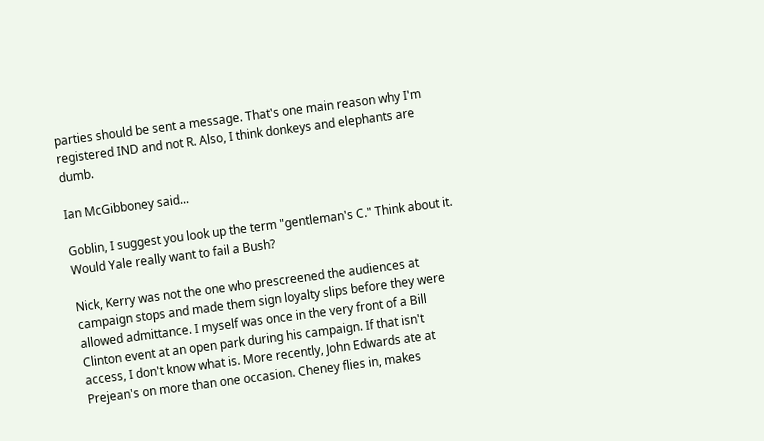parties should be sent a message. That's one main reason why I'm registered IND and not R. Also, I think donkeys and elephants are dumb.

Ian McGibboney said...

Goblin, I suggest you look up the term "gentleman's C." Think about it. Would Yale really want to fail a Bush?

Nick, Kerry was not the one who prescreened the audiences at campaign stops and made them sign loyalty slips before they were allowed admittance. I myself was once in the very front of a Bill Clinton event at an open park during his campaign. If that isn't access, I don't know what is. More recently, John Edwards ate at Prejean's on more than one occasion. Cheney flies in, makes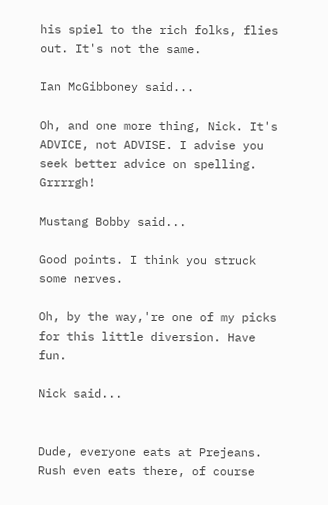his spiel to the rich folks, flies out. It's not the same.

Ian McGibboney said...

Oh, and one more thing, Nick. It's ADVICE, not ADVISE. I advise you seek better advice on spelling. Grrrrgh!

Mustang Bobby said...

Good points. I think you struck some nerves.

Oh, by the way,'re one of my picks for this little diversion. Have fun.

Nick said...


Dude, everyone eats at Prejeans. Rush even eats there, of course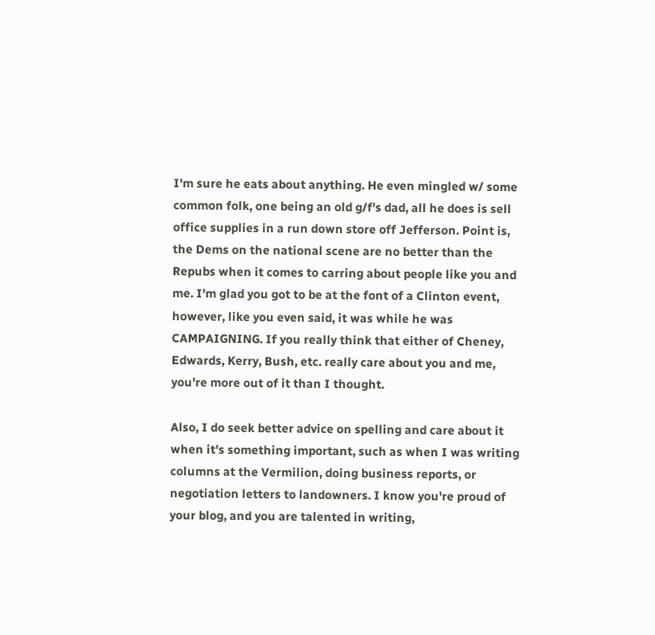I'm sure he eats about anything. He even mingled w/ some common folk, one being an old g/f's dad, all he does is sell office supplies in a run down store off Jefferson. Point is, the Dems on the national scene are no better than the Repubs when it comes to carring about people like you and me. I'm glad you got to be at the font of a Clinton event, however, like you even said, it was while he was CAMPAIGNING. If you really think that either of Cheney, Edwards, Kerry, Bush, etc. really care about you and me, you're more out of it than I thought.

Also, I do seek better advice on spelling and care about it when it's something important, such as when I was writing columns at the Vermilion, doing business reports, or negotiation letters to landowners. I know you're proud of your blog, and you are talented in writing,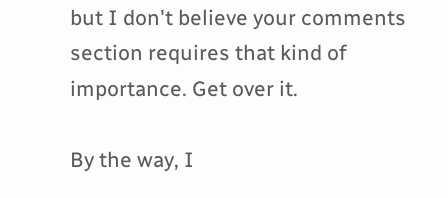but I don't believe your comments section requires that kind of importance. Get over it.

By the way, I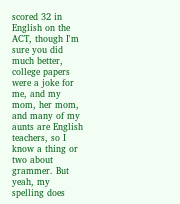scored 32 in English on the ACT, though I'm sure you did much better, college papers were a joke for me, and my mom, her mom, and many of my aunts are English teachers, so I know a thing or two about grammer. But yeah, my spelling does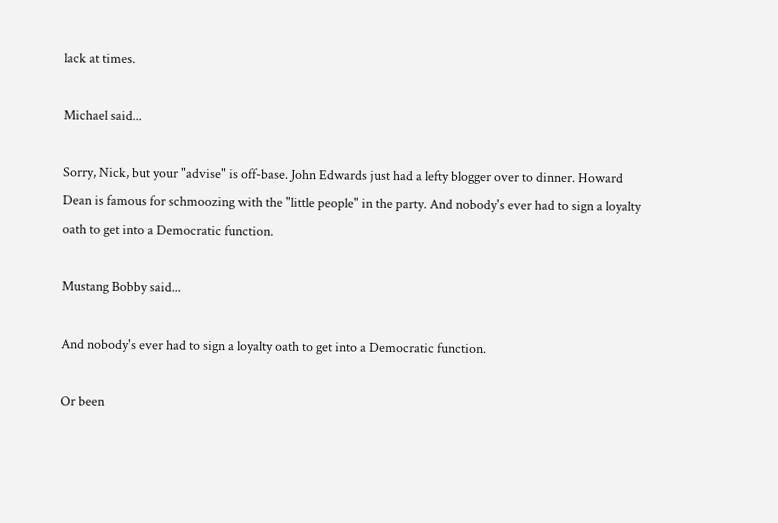lack at times.

Michael said...

Sorry, Nick, but your "advise" is off-base. John Edwards just had a lefty blogger over to dinner. Howard Dean is famous for schmoozing with the "little people" in the party. And nobody's ever had to sign a loyalty oath to get into a Democratic function.

Mustang Bobby said...

And nobody's ever had to sign a loyalty oath to get into a Democratic function.

Or been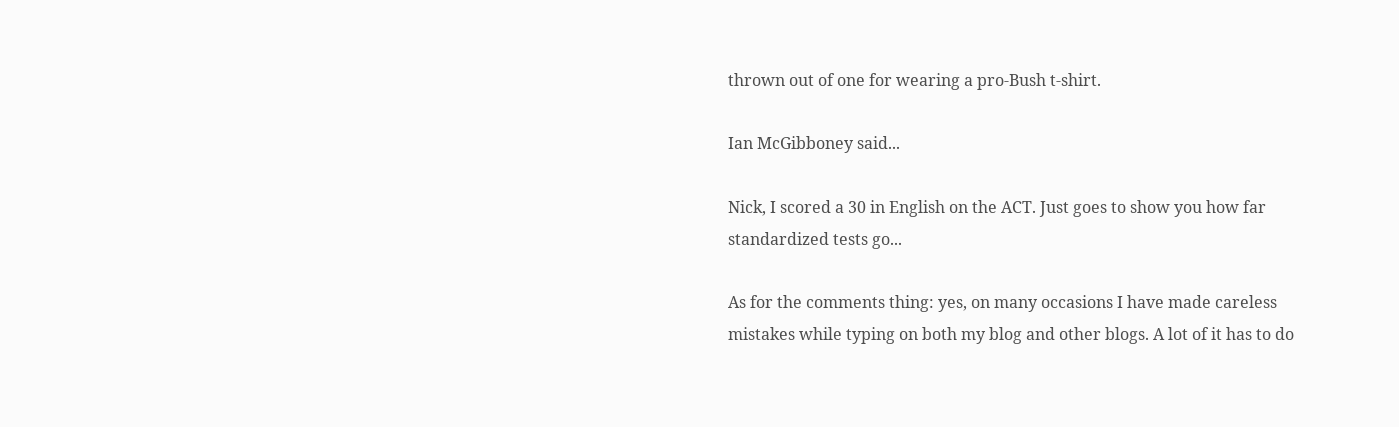thrown out of one for wearing a pro-Bush t-shirt.

Ian McGibboney said...

Nick, I scored a 30 in English on the ACT. Just goes to show you how far standardized tests go...

As for the comments thing: yes, on many occasions I have made careless mistakes while typing on both my blog and other blogs. A lot of it has to do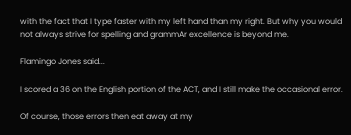with the fact that I type faster with my left hand than my right. But why you would not always strive for spelling and grammAr excellence is beyond me.

Flamingo Jones said...

I scored a 36 on the English portion of the ACT, and I still make the occasional error.

Of course, those errors then eat away at my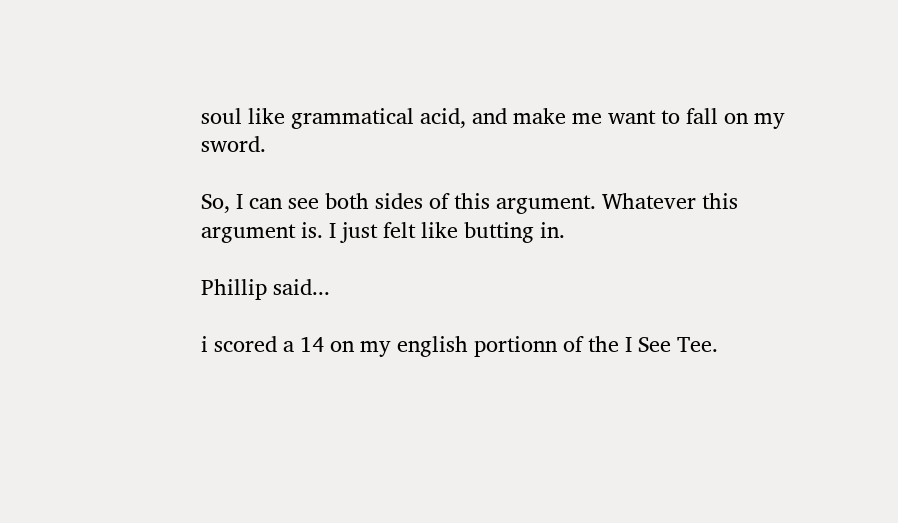soul like grammatical acid, and make me want to fall on my sword.

So, I can see both sides of this argument. Whatever this argument is. I just felt like butting in.

Phillip said...

i scored a 14 on my english portionn of the I See Tee.